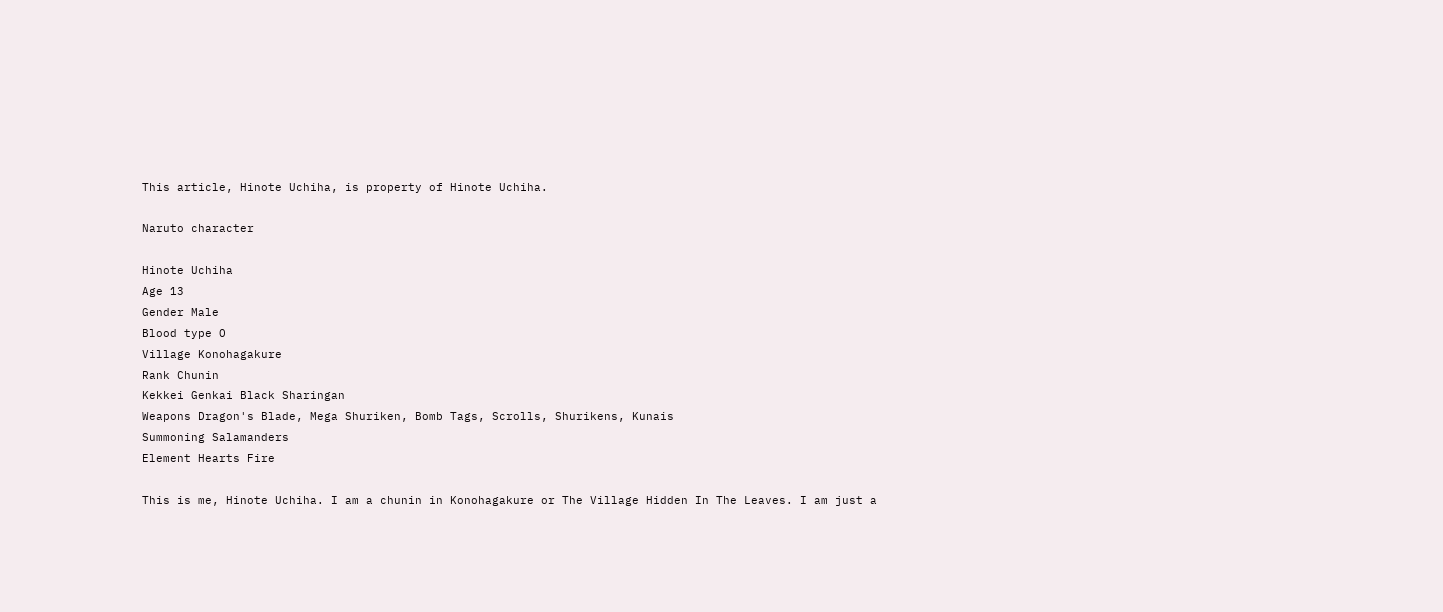This article, Hinote Uchiha, is property of Hinote Uchiha.

Naruto character

Hinote Uchiha
Age 13
Gender Male
Blood type O
Village Konohagakure
Rank Chunin
Kekkei Genkai Black Sharingan
Weapons Dragon's Blade, Mega Shuriken, Bomb Tags, Scrolls, Shurikens, Kunais
Summoning Salamanders
Element Hearts Fire

This is me, Hinote Uchiha. I am a chunin in Konohagakure or The Village Hidden In The Leaves. I am just a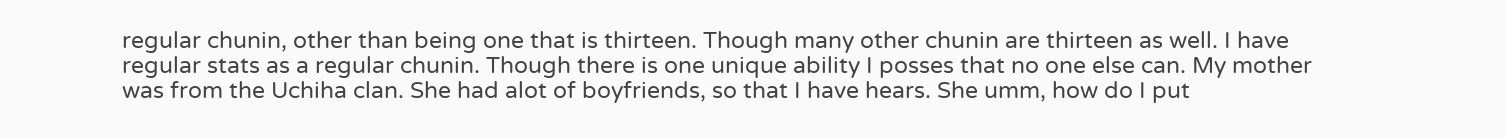regular chunin, other than being one that is thirteen. Though many other chunin are thirteen as well. I have regular stats as a regular chunin. Though there is one unique ability I posses that no one else can. My mother was from the Uchiha clan. She had alot of boyfriends, so that I have hears. She umm, how do I put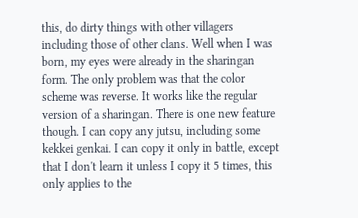this, do dirty things with other villagers including those of other clans. Well when I was born, my eyes were already in the sharingan form. The only problem was that the color scheme was reverse. It works like the regular version of a sharingan. There is one new feature though. I can copy any jutsu, including some kekkei genkai. I can copy it only in battle, except that I don't learn it unless I copy it 5 times, this only applies to the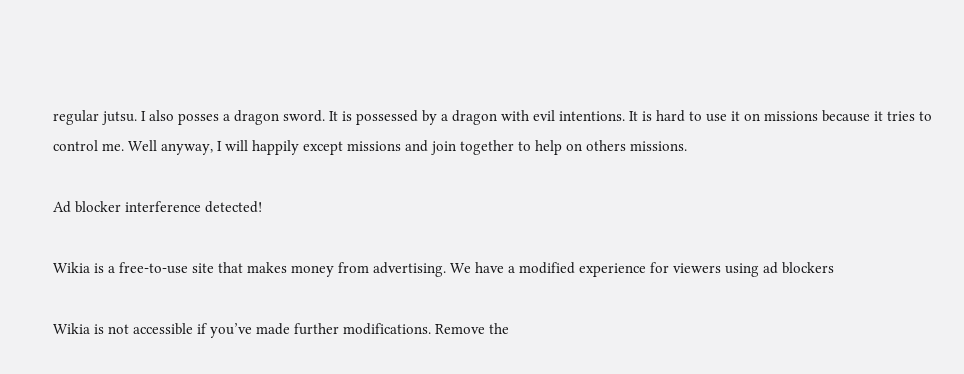regular jutsu. I also posses a dragon sword. It is possessed by a dragon with evil intentions. It is hard to use it on missions because it tries to control me. Well anyway, I will happily except missions and join together to help on others missions.

Ad blocker interference detected!

Wikia is a free-to-use site that makes money from advertising. We have a modified experience for viewers using ad blockers

Wikia is not accessible if you’ve made further modifications. Remove the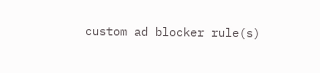custom ad blocker rule(s)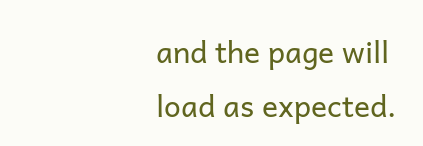and the page will load as expected.